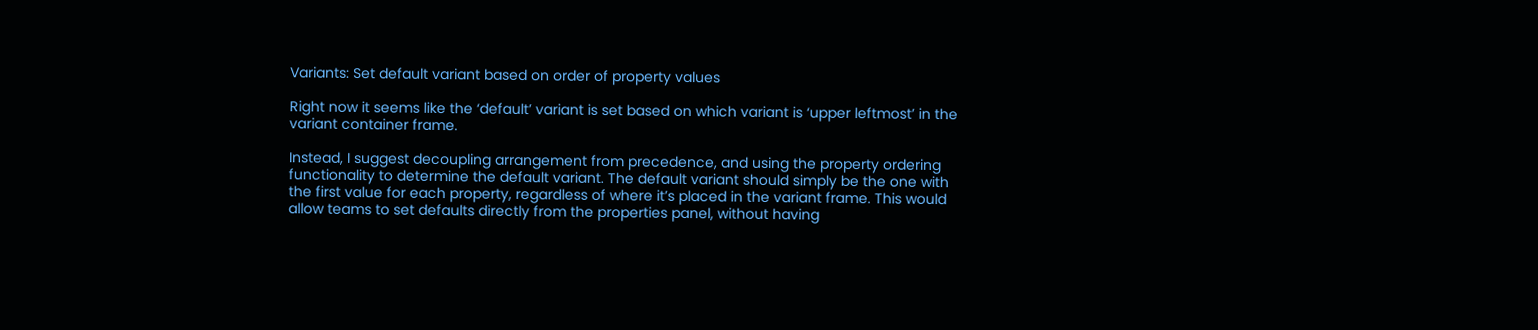Variants: Set default variant based on order of property values

Right now it seems like the ‘default’ variant is set based on which variant is ‘upper leftmost’ in the variant container frame.

Instead, I suggest decoupling arrangement from precedence, and using the property ordering functionality to determine the default variant. The default variant should simply be the one with the first value for each property, regardless of where it’s placed in the variant frame. This would allow teams to set defaults directly from the properties panel, without having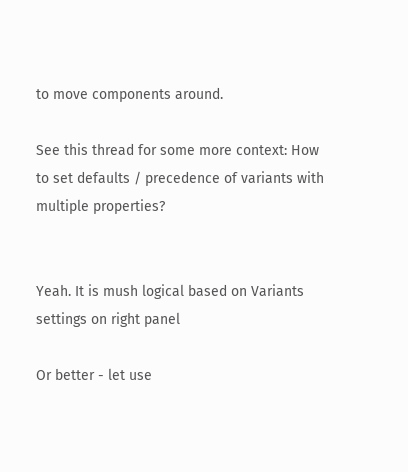to move components around.

See this thread for some more context: How to set defaults / precedence of variants with multiple properties?


Yeah. It is mush logical based on Variants settings on right panel

Or better - let use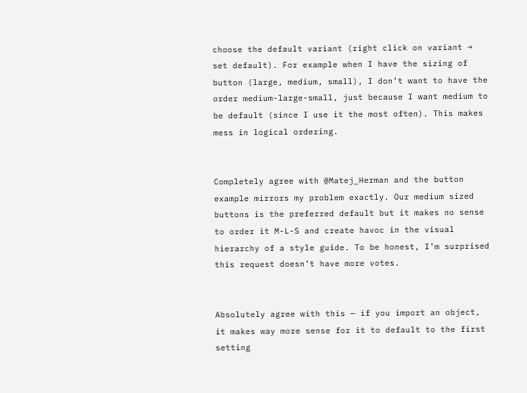choose the default variant (right click on variant → set default). For example when I have the sizing of button (large, medium, small), I don’t want to have the order medium-large-small, just because I want medium to be default (since I use it the most often). This makes mess in logical ordering.


Completely agree with @Matej_Herman and the button example mirrors my problem exactly. Our medium sized buttons is the preferred default but it makes no sense to order it M-L-S and create havoc in the visual hierarchy of a style guide. To be honest, I’m surprised this request doesn’t have more votes.


Absolutely agree with this — if you import an object, it makes way more sense for it to default to the first setting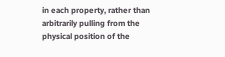in each property, rather than arbitrarily pulling from the physical position of the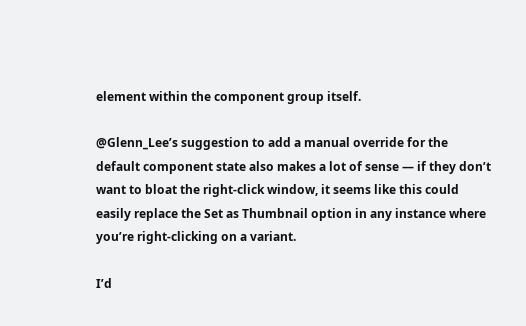element within the component group itself.

@Glenn_Lee’s suggestion to add a manual override for the default component state also makes a lot of sense — if they don’t want to bloat the right-click window, it seems like this could easily replace the Set as Thumbnail option in any instance where you’re right-clicking on a variant.

I’d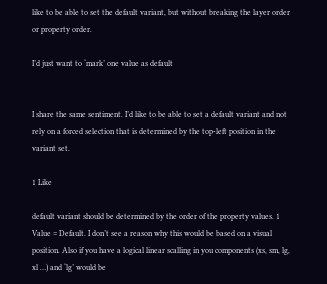like to be able to set the default variant, but without breaking the layer order or property order.

I’d just want to ‘mark’ one value as default


I share the same sentiment. I’d like to be able to set a default variant and not rely on a forced selection that is determined by the top-left position in the variant set.

1 Like

default variant should be determined by the order of the property values. 1 Value = Default. I don’t see a reason why this would be based on a visual position. Also if you have a logical linear scalling in you components (xs, sm, lg, xl …) and ‘lg’ would be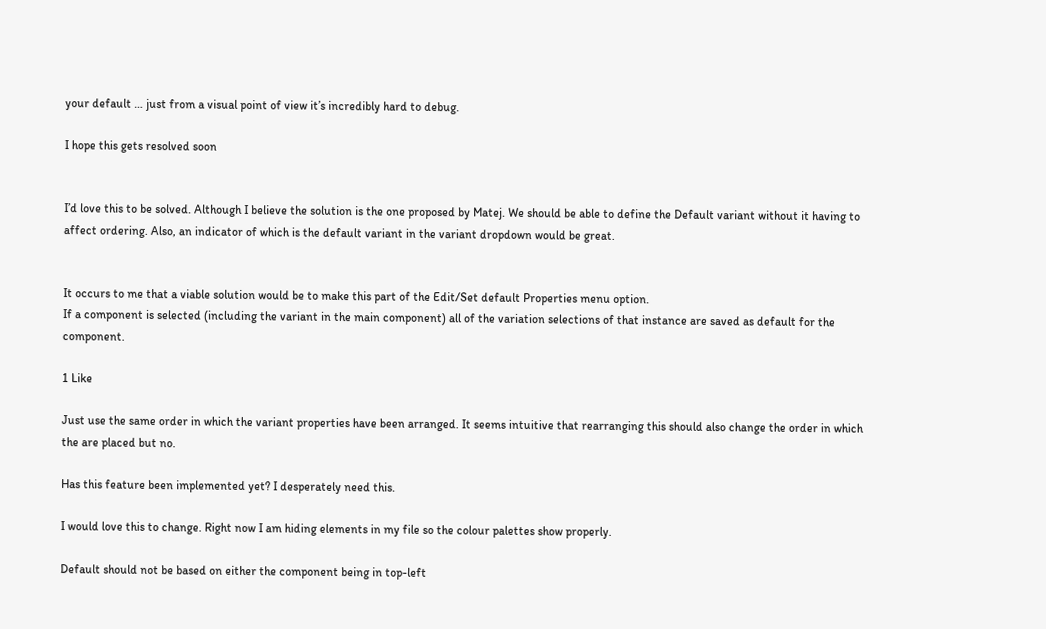your default … just from a visual point of view it’s incredibly hard to debug.

I hope this gets resolved soon


I’d love this to be solved. Although I believe the solution is the one proposed by Matej. We should be able to define the Default variant without it having to affect ordering. Also, an indicator of which is the default variant in the variant dropdown would be great.


It occurs to me that a viable solution would be to make this part of the Edit/Set default Properties menu option.
If a component is selected (including the variant in the main component) all of the variation selections of that instance are saved as default for the component.

1 Like

Just use the same order in which the variant properties have been arranged. It seems intuitive that rearranging this should also change the order in which the are placed but no.

Has this feature been implemented yet? I desperately need this.

I would love this to change. Right now I am hiding elements in my file so the colour palettes show properly.

Default should not be based on either the component being in top-left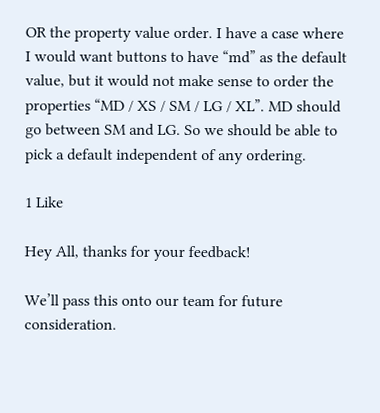OR the property value order. I have a case where I would want buttons to have “md” as the default value, but it would not make sense to order the properties “MD / XS / SM / LG / XL”. MD should go between SM and LG. So we should be able to pick a default independent of any ordering.

1 Like

Hey All, thanks for your feedback!

We’ll pass this onto our team for future consideration.